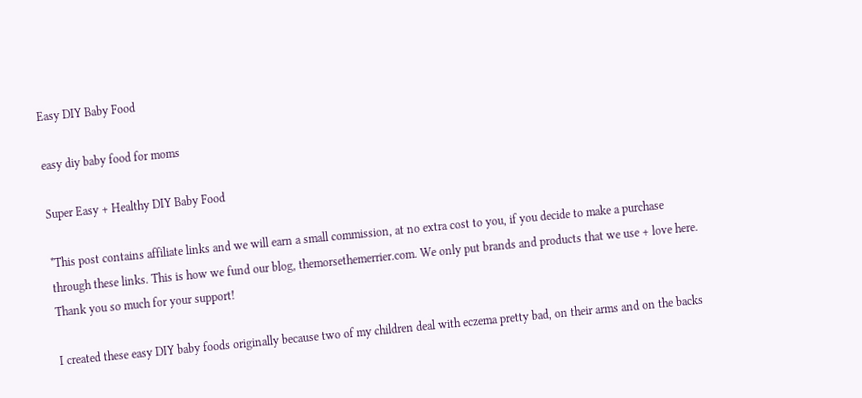Easy DIY Baby Food

easy diy baby food for moms

Super Easy + Healthy DIY Baby Food

*This post contains affiliate links and we will earn a small commission, at no extra cost to you, if you decide to make a purchase through these links. This is how we fund our blog, themorsethemerrier.com. We only put brands and products that we use + love here. Thank you so much for your support!

I created these easy DIY baby foods originally because two of my children deal with eczema pretty bad, on their arms and on the backs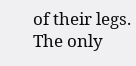of their legs. The only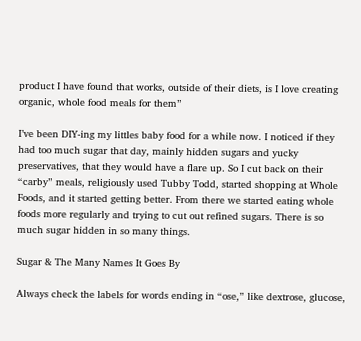product I have found that works, outside of their diets, is I love creating organic, whole food meals for them”

I’ve been DIY-ing my littles baby food for a while now. I noticed if they had too much sugar that day, mainly hidden sugars and yucky preservatives, that they would have a flare up. So I cut back on their “carby” meals, religiously used Tubby Todd, started shopping at Whole Foods, and it started getting better. From there we started eating whole foods more regularly and trying to cut out refined sugars. There is so much sugar hidden in so many things.

Sugar & The Many Names It Goes By

Always check the labels for words ending in “ose,” like dextrose, glucose,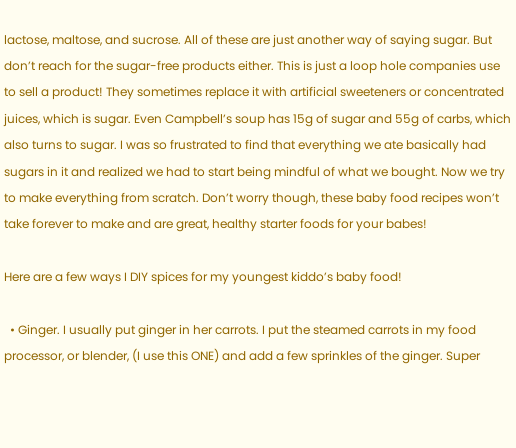lactose, maltose, and sucrose. All of these are just another way of saying sugar. But don’t reach for the sugar-free products either. This is just a loop hole companies use to sell a product! They sometimes replace it with artificial sweeteners or concentrated juices, which is sugar. Even Campbell’s soup has 15g of sugar and 55g of carbs, which also turns to sugar. I was so frustrated to find that everything we ate basically had sugars in it and realized we had to start being mindful of what we bought. Now we try to make everything from scratch. Don’t worry though, these baby food recipes won’t take forever to make and are great, healthy starter foods for your babes!

Here are a few ways I DIY spices for my youngest kiddo’s baby food!

  • Ginger. I usually put ginger in her carrots. I put the steamed carrots in my food processor, or blender, (I use this ONE) and add a few sprinkles of the ginger. Super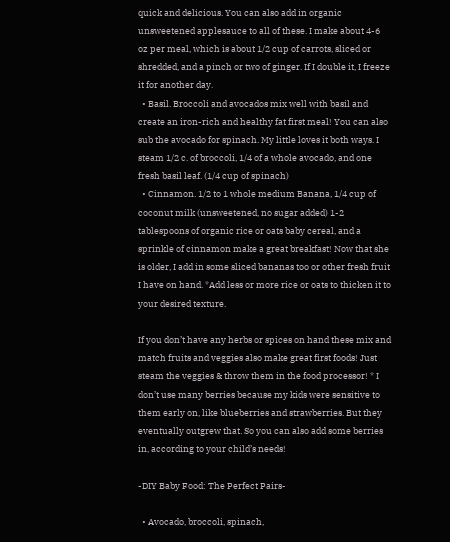quick and delicious. You can also add in organic unsweetened applesauce to all of these. I make about 4-6 oz per meal, which is about 1/2 cup of carrots, sliced or shredded, and a pinch or two of ginger. If I double it, I freeze it for another day.
  • Basil. Broccoli and avocados mix well with basil and create an iron-rich and healthy fat first meal! You can also sub the avocado for spinach. My little loves it both ways. I steam 1/2 c. of broccoli, 1/4 of a whole avocado, and one fresh basil leaf. (1/4 cup of spinach)
  • Cinnamon. 1/2 to 1 whole medium Banana, 1/4 cup of coconut milk (unsweetened, no sugar added) 1-2 tablespoons of organic rice or oats baby cereal, and a sprinkle of cinnamon make a great breakfast! Now that she is older, I add in some sliced bananas too or other fresh fruit I have on hand. *Add less or more rice or oats to thicken it to your desired texture.

If you don’t have any herbs or spices on hand these mix and match fruits and veggies also make great first foods! Just steam the veggies & throw them in the food processor! * I don’t use many berries because my kids were sensitive to them early on, like blueberries and strawberries. But they eventually outgrew that. So you can also add some berries in, according to your child’s needs!

-DIY Baby Food: The Perfect Pairs-

  • Avocado, broccoli, spinach,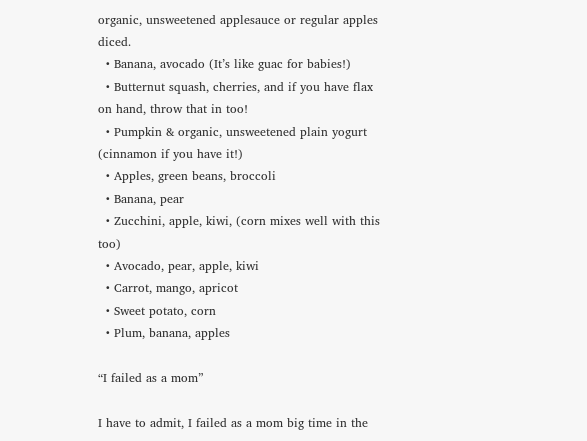organic, unsweetened applesauce or regular apples diced.
  • Banana, avocado (It’s like guac for babies!)
  • Butternut squash, cherries, and if you have flax on hand, throw that in too!
  • Pumpkin & organic, unsweetened plain yogurt (cinnamon if you have it!)
  • Apples, green beans, broccoli
  • Banana, pear
  • Zucchini, apple, kiwi, (corn mixes well with this too)
  • Avocado, pear, apple, kiwi
  • Carrot, mango, apricot
  • Sweet potato, corn
  • Plum, banana, apples

“I failed as a mom”

I have to admit, I failed as a mom big time in the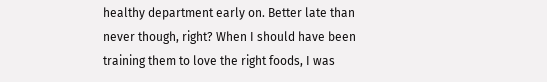healthy department early on. Better late than never though, right? When I should have been training them to love the right foods, I was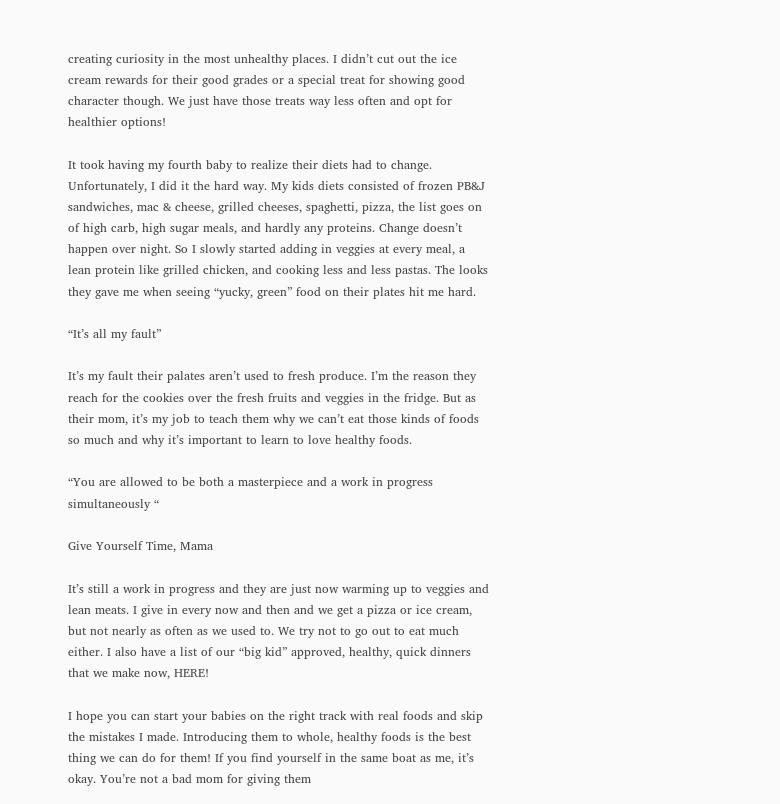creating curiosity in the most unhealthy places. I didn’t cut out the ice cream rewards for their good grades or a special treat for showing good character though. We just have those treats way less often and opt for healthier options!

It took having my fourth baby to realize their diets had to change. Unfortunately, I did it the hard way. My kids diets consisted of frozen PB&J sandwiches, mac & cheese, grilled cheeses, spaghetti, pizza, the list goes on of high carb, high sugar meals, and hardly any proteins. Change doesn’t happen over night. So I slowly started adding in veggies at every meal, a lean protein like grilled chicken, and cooking less and less pastas. The looks they gave me when seeing “yucky, green” food on their plates hit me hard.

“It’s all my fault”

It’s my fault their palates aren’t used to fresh produce. I’m the reason they reach for the cookies over the fresh fruits and veggies in the fridge. But as their mom, it’s my job to teach them why we can’t eat those kinds of foods so much and why it’s important to learn to love healthy foods.

“You are allowed to be both a masterpiece and a work in progress simultaneously “

Give Yourself Time, Mama

It’s still a work in progress and they are just now warming up to veggies and lean meats. I give in every now and then and we get a pizza or ice cream, but not nearly as often as we used to. We try not to go out to eat much either. I also have a list of our “big kid” approved, healthy, quick dinners that we make now, HERE!

I hope you can start your babies on the right track with real foods and skip the mistakes I made. Introducing them to whole, healthy foods is the best thing we can do for them! If you find yourself in the same boat as me, it’s okay. You’re not a bad mom for giving them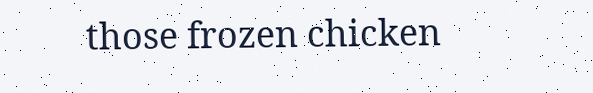those frozen chicken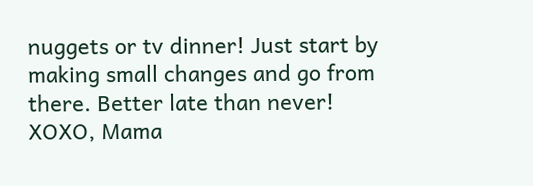nuggets or tv dinner! Just start by making small changes and go from there. Better late than never! XOXO, Mama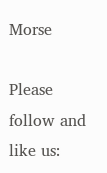Morse

Please follow and like us: